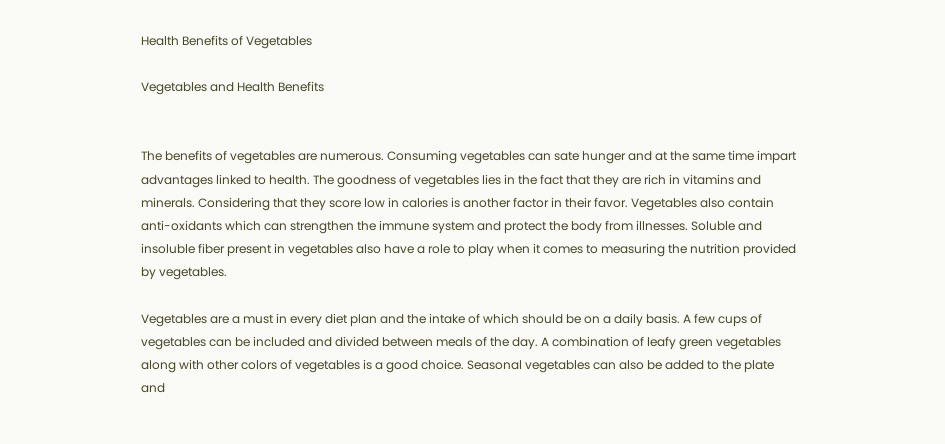Health Benefits of Vegetables

Vegetables and Health Benefits


The benefits of vegetables are numerous. Consuming vegetables can sate hunger and at the same time impart advantages linked to health. The goodness of vegetables lies in the fact that they are rich in vitamins and minerals. Considering that they score low in calories is another factor in their favor. Vegetables also contain anti-oxidants which can strengthen the immune system and protect the body from illnesses. Soluble and insoluble fiber present in vegetables also have a role to play when it comes to measuring the nutrition provided by vegetables.

Vegetables are a must in every diet plan and the intake of which should be on a daily basis. A few cups of vegetables can be included and divided between meals of the day. A combination of leafy green vegetables along with other colors of vegetables is a good choice. Seasonal vegetables can also be added to the plate and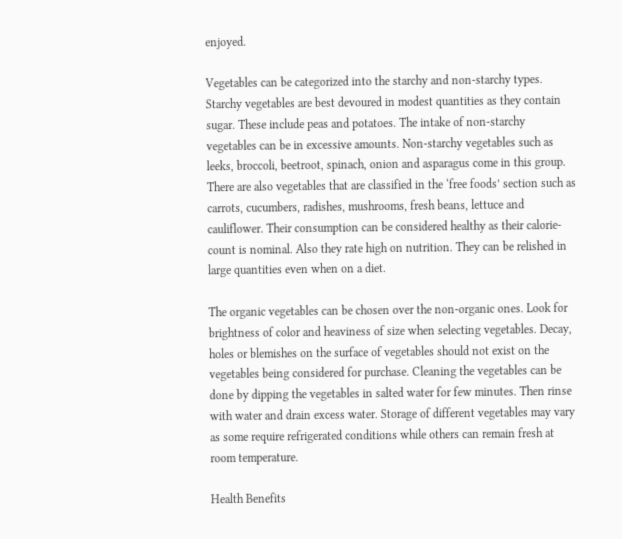enjoyed.

Vegetables can be categorized into the starchy and non-starchy types. Starchy vegetables are best devoured in modest quantities as they contain sugar. These include peas and potatoes. The intake of non-starchy vegetables can be in excessive amounts. Non-starchy vegetables such as leeks, broccoli, beetroot, spinach, onion and asparagus come in this group. There are also vegetables that are classified in the ‘free foods’ section such as carrots, cucumbers, radishes, mushrooms, fresh beans, lettuce and cauliflower. Their consumption can be considered healthy as their calorie-count is nominal. Also they rate high on nutrition. They can be relished in large quantities even when on a diet.

The organic vegetables can be chosen over the non-organic ones. Look for brightness of color and heaviness of size when selecting vegetables. Decay, holes or blemishes on the surface of vegetables should not exist on the vegetables being considered for purchase. Cleaning the vegetables can be done by dipping the vegetables in salted water for few minutes. Then rinse with water and drain excess water. Storage of different vegetables may vary as some require refrigerated conditions while others can remain fresh at room temperature.

Health Benefits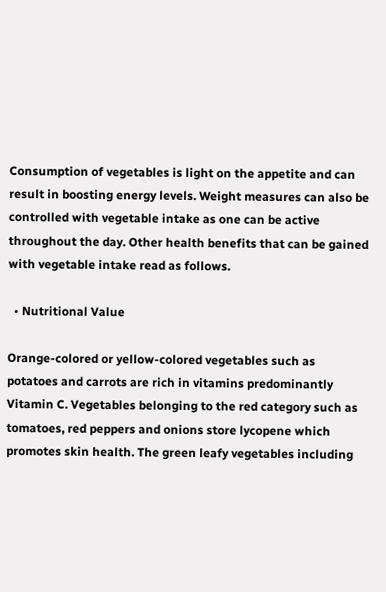Consumption of vegetables is light on the appetite and can result in boosting energy levels. Weight measures can also be controlled with vegetable intake as one can be active throughout the day. Other health benefits that can be gained with vegetable intake read as follows.

  • Nutritional Value

Orange-colored or yellow-colored vegetables such as potatoes and carrots are rich in vitamins predominantly Vitamin C. Vegetables belonging to the red category such as tomatoes, red peppers and onions store lycopene which promotes skin health. The green leafy vegetables including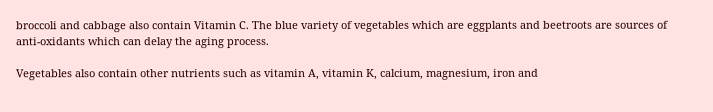broccoli and cabbage also contain Vitamin C. The blue variety of vegetables which are eggplants and beetroots are sources of anti-oxidants which can delay the aging process.

Vegetables also contain other nutrients such as vitamin A, vitamin K, calcium, magnesium, iron and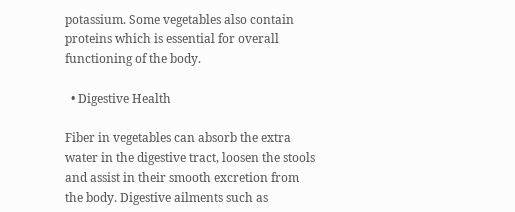potassium. Some vegetables also contain proteins which is essential for overall functioning of the body.

  • Digestive Health

Fiber in vegetables can absorb the extra water in the digestive tract, loosen the stools and assist in their smooth excretion from the body. Digestive ailments such as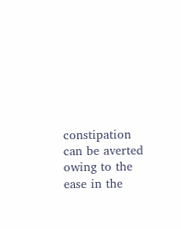constipation can be averted owing to the ease in the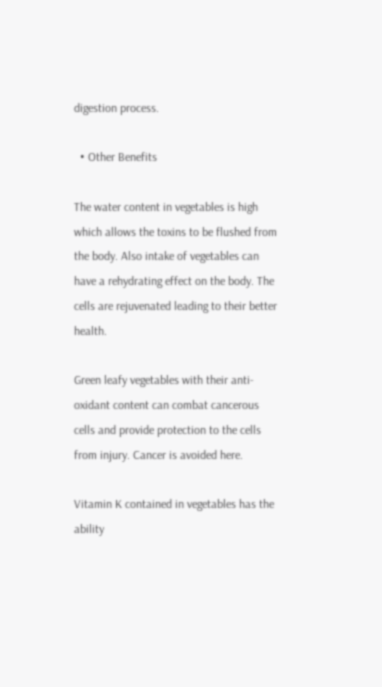digestion process.

  • Other Benefits

The water content in vegetables is high which allows the toxins to be flushed from the body. Also intake of vegetables can have a rehydrating effect on the body. The cells are rejuvenated leading to their better health.

Green leafy vegetables with their anti-oxidant content can combat cancerous cells and provide protection to the cells from injury. Cancer is avoided here.

Vitamin K contained in vegetables has the ability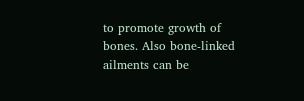to promote growth of bones. Also bone-linked ailments can be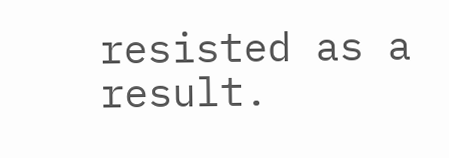resisted as a result.